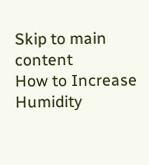Skip to main content
How to Increase Humidity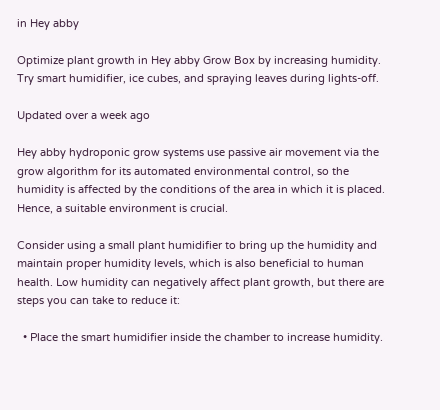in Hey abby

Optimize plant growth in Hey abby Grow Box by increasing humidity. Try smart humidifier, ice cubes, and spraying leaves during lights-off.

Updated over a week ago

Hey abby hydroponic grow systems use passive air movement via the grow algorithm for its automated environmental control, so the humidity is affected by the conditions of the area in which it is placed. Hence, a suitable environment is crucial.

Consider using a small plant humidifier to bring up the humidity and maintain proper humidity levels, which is also beneficial to human health. Low humidity can negatively affect plant growth, but there are steps you can take to reduce it:

  • Place the smart humidifier inside the chamber to increase humidity.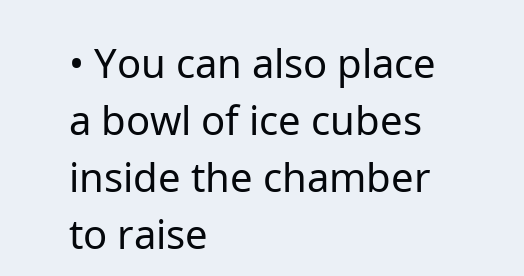• You can also place a bowl of ice cubes inside the chamber to raise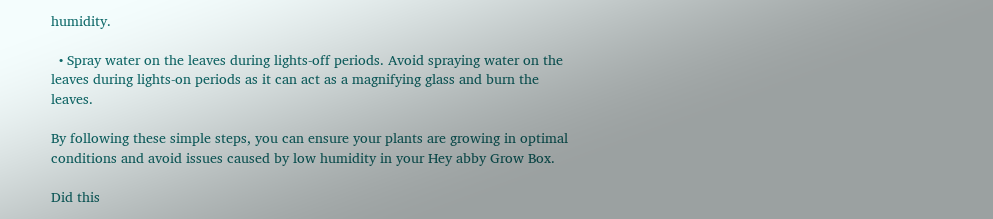humidity.

  • Spray water on the leaves during lights-off periods. Avoid spraying water on the leaves during lights-on periods as it can act as a magnifying glass and burn the leaves.

By following these simple steps, you can ensure your plants are growing in optimal conditions and avoid issues caused by low humidity in your Hey abby Grow Box.

Did this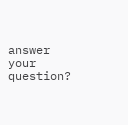answer your question?